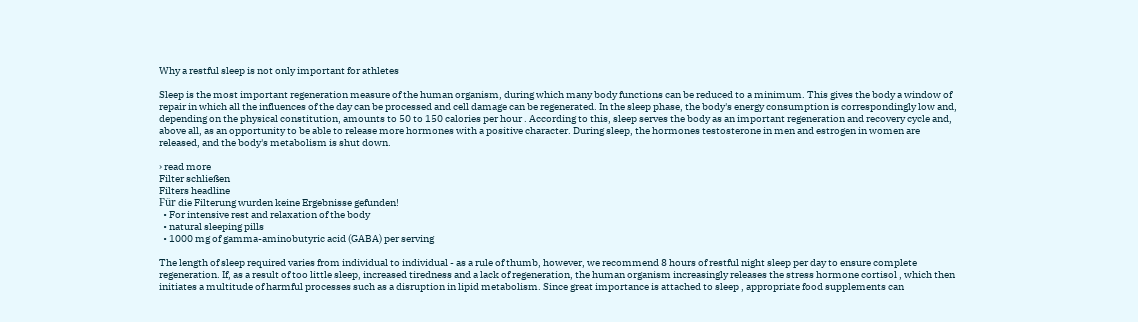Why a restful sleep is not only important for athletes

Sleep is the most important regeneration measure of the human organism, during which many body functions can be reduced to a minimum. This gives the body a window of repair in which all the influences of the day can be processed and cell damage can be regenerated. In the sleep phase, the body's energy consumption is correspondingly low and, depending on the physical constitution, amounts to 50 to 150 calories per hour . According to this, sleep serves the body as an important regeneration and recovery cycle and, above all, as an opportunity to be able to release more hormones with a positive character. During sleep, the hormones testosterone in men and estrogen in women are released, and the body's metabolism is shut down.

› read more
Filter schließen
Filters headline
Für die Filterung wurden keine Ergebnisse gefunden!
  • For intensive rest and relaxation of the body
  • natural sleeping pills
  • 1000 mg of gamma-aminobutyric acid (GABA) per serving

The length of sleep required varies from individual to individual - as a rule of thumb, however, we recommend 8 hours of restful night sleep per day to ensure complete regeneration. If, as a result of too little sleep, increased tiredness and a lack of regeneration, the human organism increasingly releases the stress hormone cortisol , which then initiates a multitude of harmful processes such as a disruption in lipid metabolism. Since great importance is attached to sleep , appropriate food supplements can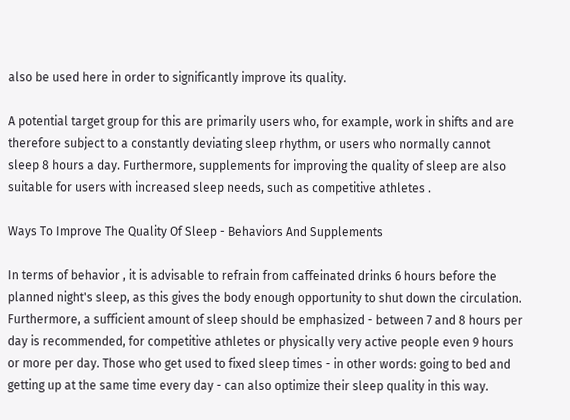also be used here in order to significantly improve its quality.

A potential target group for this are primarily users who, for example, work in shifts and are therefore subject to a constantly deviating sleep rhythm, or users who normally cannot sleep 8 hours a day. Furthermore, supplements for improving the quality of sleep are also suitable for users with increased sleep needs, such as competitive athletes .

Ways To Improve The Quality Of Sleep - Behaviors And Supplements

In terms of behavior , it is advisable to refrain from caffeinated drinks 6 hours before the planned night's sleep, as this gives the body enough opportunity to shut down the circulation. Furthermore, a sufficient amount of sleep should be emphasized - between 7 and 8 hours per day is recommended, for competitive athletes or physically very active people even 9 hours or more per day. Those who get used to fixed sleep times - in other words: going to bed and getting up at the same time every day - can also optimize their sleep quality in this way.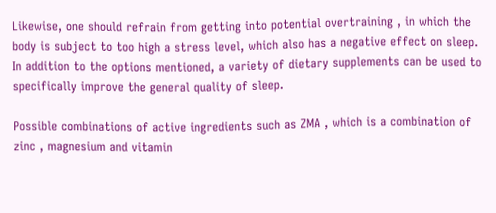Likewise, one should refrain from getting into potential overtraining , in which the body is subject to too high a stress level, which also has a negative effect on sleep. In addition to the options mentioned, a variety of dietary supplements can be used to specifically improve the general quality of sleep.

Possible combinations of active ingredients such as ZMA , which is a combination of zinc , magnesium and vitamin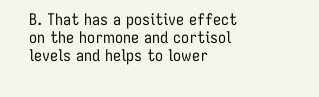B. That has a positive effect on the hormone and cortisol levels and helps to lower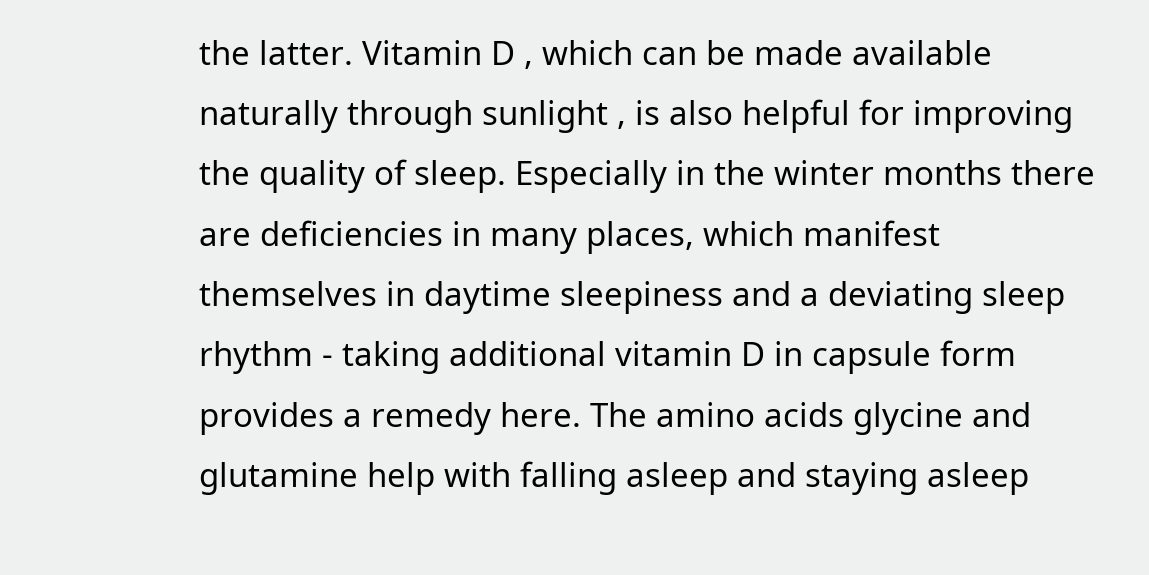the latter. Vitamin D , which can be made available naturally through sunlight , is also helpful for improving the quality of sleep. Especially in the winter months there are deficiencies in many places, which manifest themselves in daytime sleepiness and a deviating sleep rhythm - taking additional vitamin D in capsule form provides a remedy here. The amino acids glycine and glutamine help with falling asleep and staying asleep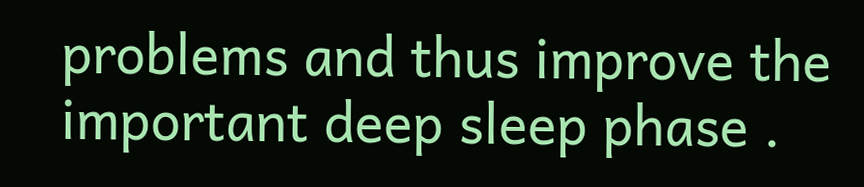problems and thus improve the important deep sleep phase .